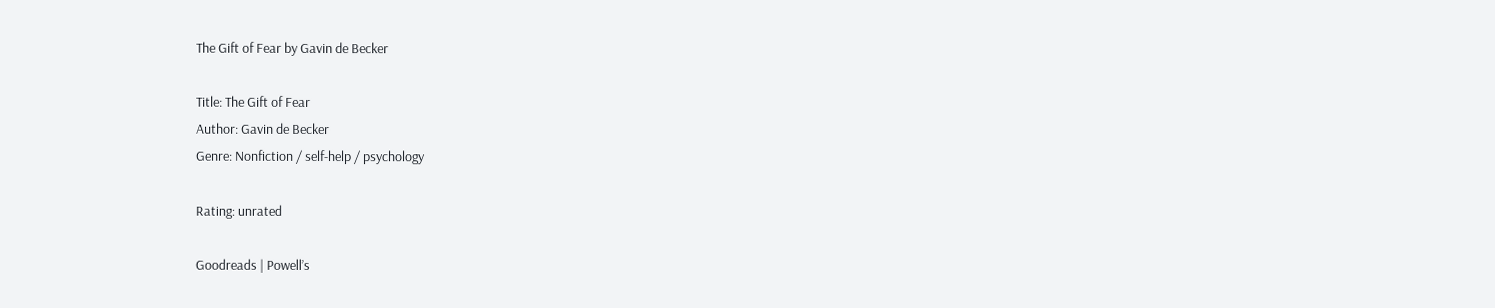The Gift of Fear by Gavin de Becker

Title: The Gift of Fear
Author: Gavin de Becker
Genre: Nonfiction / self-help / psychology

Rating: unrated

Goodreads | Powell’s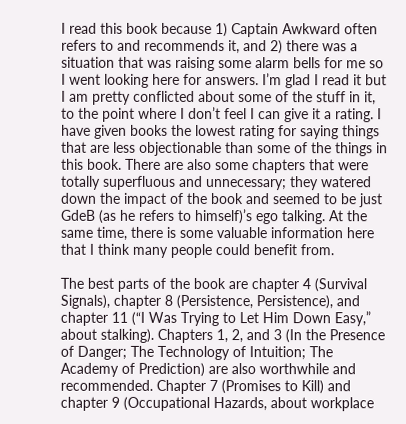I read this book because 1) Captain Awkward often refers to and recommends it, and 2) there was a situation that was raising some alarm bells for me so I went looking here for answers. I’m glad I read it but I am pretty conflicted about some of the stuff in it, to the point where I don’t feel I can give it a rating. I have given books the lowest rating for saying things that are less objectionable than some of the things in this book. There are also some chapters that were totally superfluous and unnecessary; they watered down the impact of the book and seemed to be just GdeB (as he refers to himself)’s ego talking. At the same time, there is some valuable information here that I think many people could benefit from.

The best parts of the book are chapter 4 (Survival Signals), chapter 8 (Persistence, Persistence), and chapter 11 (“I Was Trying to Let Him Down Easy,” about stalking). Chapters 1, 2, and 3 (In the Presence of Danger; The Technology of Intuition; The Academy of Prediction) are also worthwhile and recommended. Chapter 7 (Promises to Kill) and chapter 9 (Occupational Hazards, about workplace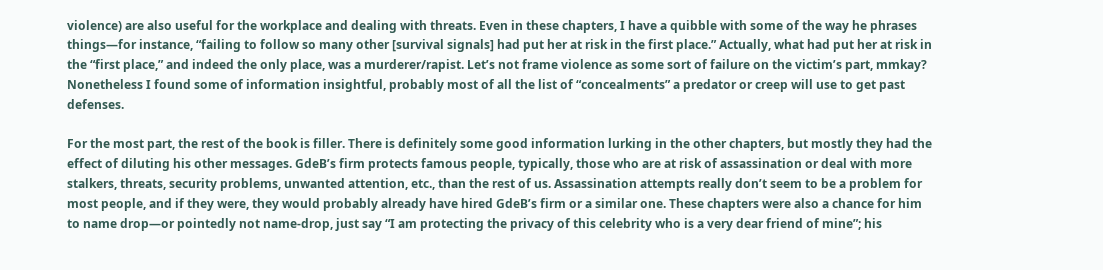violence) are also useful for the workplace and dealing with threats. Even in these chapters, I have a quibble with some of the way he phrases things—for instance, “failing to follow so many other [survival signals] had put her at risk in the first place.” Actually, what had put her at risk in the “first place,” and indeed the only place, was a murderer/rapist. Let’s not frame violence as some sort of failure on the victim’s part, mmkay? Nonetheless I found some of information insightful, probably most of all the list of “concealments” a predator or creep will use to get past defenses.

For the most part, the rest of the book is filler. There is definitely some good information lurking in the other chapters, but mostly they had the effect of diluting his other messages. GdeB’s firm protects famous people, typically, those who are at risk of assassination or deal with more stalkers, threats, security problems, unwanted attention, etc., than the rest of us. Assassination attempts really don’t seem to be a problem for most people, and if they were, they would probably already have hired GdeB’s firm or a similar one. These chapters were also a chance for him to name drop—or pointedly not name-drop, just say “I am protecting the privacy of this celebrity who is a very dear friend of mine”; his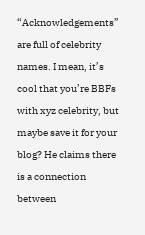“Acknowledgements” are full of celebrity names. I mean, it’s cool that you’re BBFs with xyz celebrity, but maybe save it for your blog? He claims there is a connection between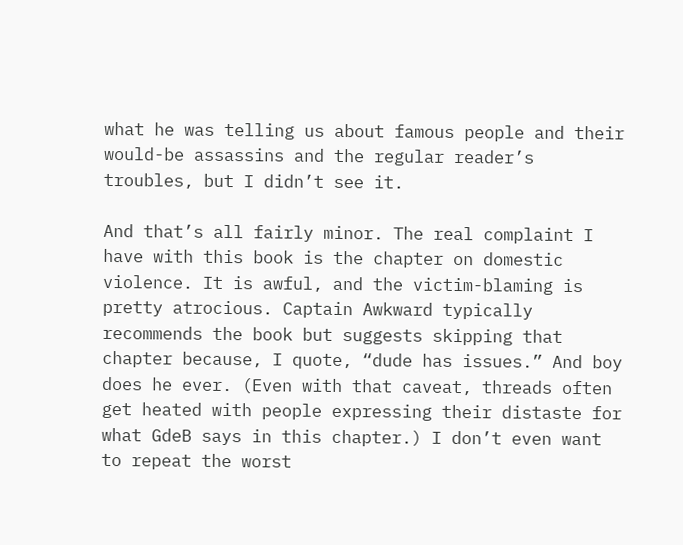what he was telling us about famous people and their would-be assassins and the regular reader’s troubles, but I didn’t see it.

And that’s all fairly minor. The real complaint I have with this book is the chapter on domestic violence. It is awful, and the victim-blaming is pretty atrocious. Captain Awkward typically recommends the book but suggests skipping that chapter because, I quote, “dude has issues.” And boy does he ever. (Even with that caveat, threads often get heated with people expressing their distaste for what GdeB says in this chapter.) I don’t even want to repeat the worst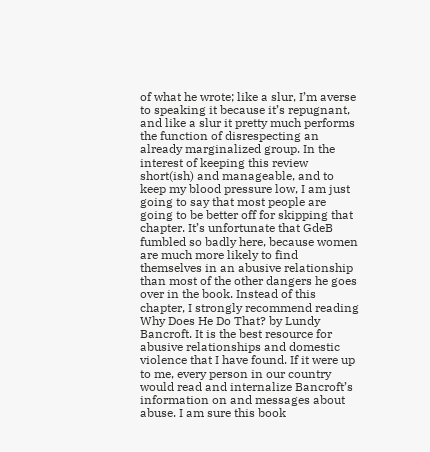of what he wrote; like a slur, I’m averse to speaking it because it’s repugnant, and like a slur it pretty much performs the function of disrespecting an already marginalized group. In the interest of keeping this review short(ish) and manageable, and to keep my blood pressure low, I am just going to say that most people are going to be better off for skipping that chapter. It’s unfortunate that GdeB fumbled so badly here, because women are much more likely to find themselves in an abusive relationship than most of the other dangers he goes over in the book. Instead of this chapter, I strongly recommend reading Why Does He Do That? by Lundy Bancroft. It is the best resource for abusive relationships and domestic violence that I have found. If it were up to me, every person in our country would read and internalize Bancroft’s information on and messages about abuse. I am sure this book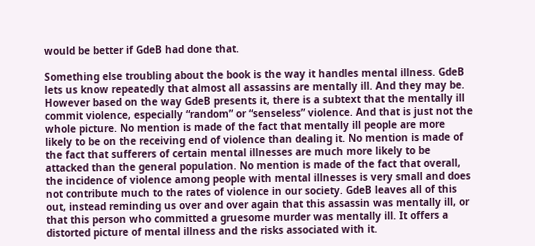would be better if GdeB had done that.

Something else troubling about the book is the way it handles mental illness. GdeB lets us know repeatedly that almost all assassins are mentally ill. And they may be. However based on the way GdeB presents it, there is a subtext that the mentally ill commit violence, especially “random” or “senseless” violence. And that is just not the whole picture. No mention is made of the fact that mentally ill people are more likely to be on the receiving end of violence than dealing it. No mention is made of the fact that sufferers of certain mental illnesses are much more likely to be attacked than the general population. No mention is made of the fact that overall, the incidence of violence among people with mental illnesses is very small and does not contribute much to the rates of violence in our society. GdeB leaves all of this out, instead reminding us over and over again that this assassin was mentally ill, or that this person who committed a gruesome murder was mentally ill. It offers a distorted picture of mental illness and the risks associated with it.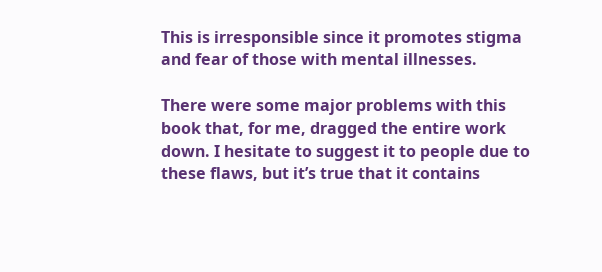This is irresponsible since it promotes stigma and fear of those with mental illnesses.

There were some major problems with this book that, for me, dragged the entire work down. I hesitate to suggest it to people due to these flaws, but it’s true that it contains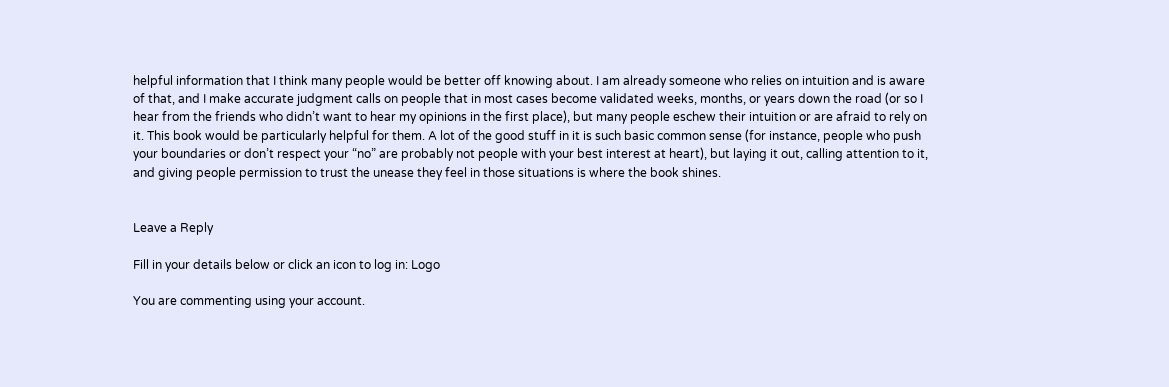helpful information that I think many people would be better off knowing about. I am already someone who relies on intuition and is aware of that, and I make accurate judgment calls on people that in most cases become validated weeks, months, or years down the road (or so I hear from the friends who didn’t want to hear my opinions in the first place), but many people eschew their intuition or are afraid to rely on it. This book would be particularly helpful for them. A lot of the good stuff in it is such basic common sense (for instance, people who push your boundaries or don’t respect your “no” are probably not people with your best interest at heart), but laying it out, calling attention to it, and giving people permission to trust the unease they feel in those situations is where the book shines.


Leave a Reply

Fill in your details below or click an icon to log in: Logo

You are commenting using your account.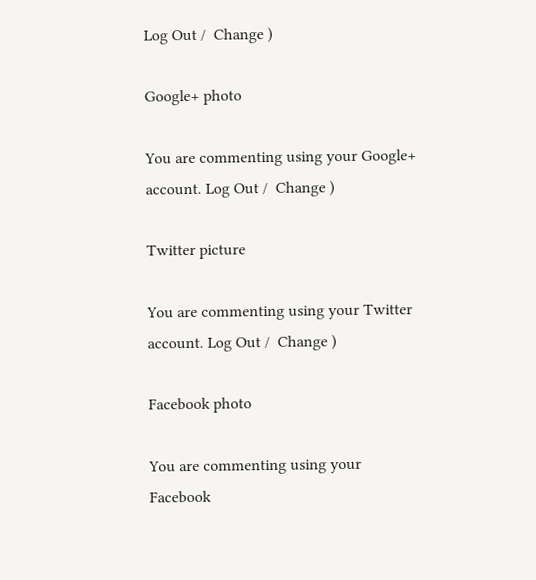Log Out /  Change )

Google+ photo

You are commenting using your Google+ account. Log Out /  Change )

Twitter picture

You are commenting using your Twitter account. Log Out /  Change )

Facebook photo

You are commenting using your Facebook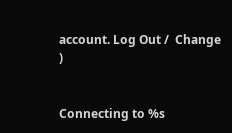account. Log Out /  Change )


Connecting to %s